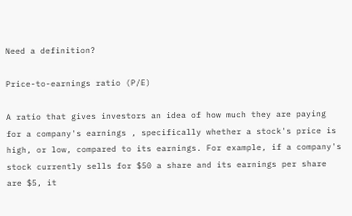Need a definition?

Price-to-earnings ratio (P/E)

A ratio that gives investors an idea of how much they are paying for a company's earnings , specifically whether a stock's price is high, or low, compared to its earnings. For example, if a company's stock currently sells for $50 a share and its earnings per share are $5, it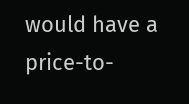would have a price-to-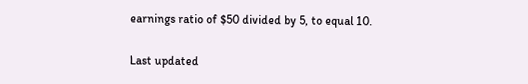earnings ratio of $50 divided by 5, to equal 10.

Last updated